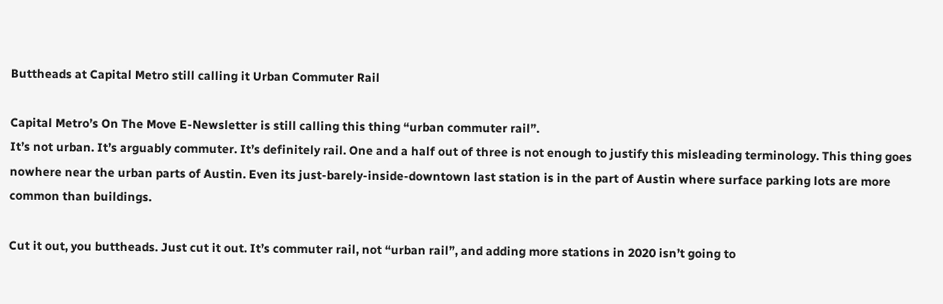Buttheads at Capital Metro still calling it Urban Commuter Rail

Capital Metro’s On The Move E-Newsletter is still calling this thing “urban commuter rail”.
It’s not urban. It’s arguably commuter. It’s definitely rail. One and a half out of three is not enough to justify this misleading terminology. This thing goes nowhere near the urban parts of Austin. Even its just-barely-inside-downtown last station is in the part of Austin where surface parking lots are more common than buildings.

Cut it out, you buttheads. Just cut it out. It’s commuter rail, not “urban rail”, and adding more stations in 2020 isn’t going to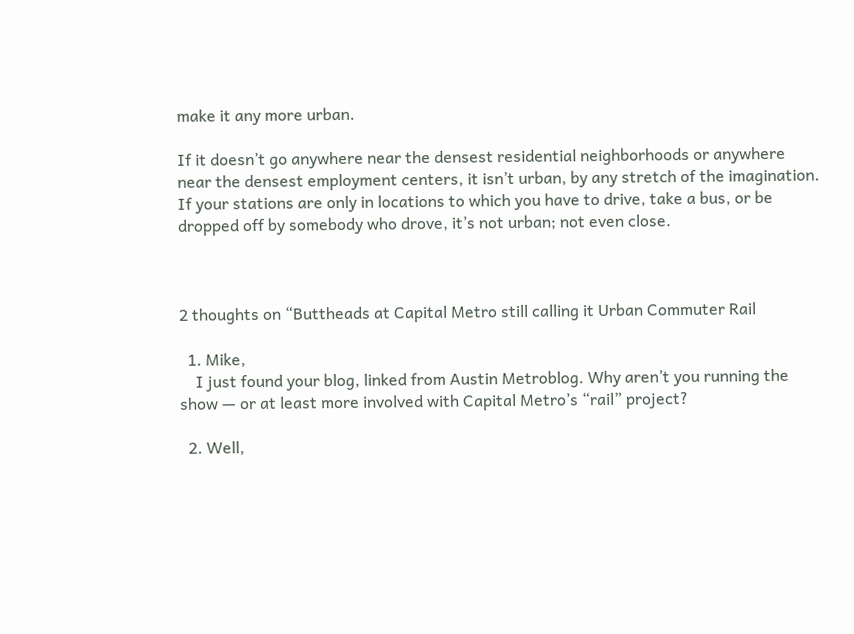make it any more urban.

If it doesn’t go anywhere near the densest residential neighborhoods or anywhere near the densest employment centers, it isn’t urban, by any stretch of the imagination. If your stations are only in locations to which you have to drive, take a bus, or be dropped off by somebody who drove, it’s not urban; not even close.



2 thoughts on “Buttheads at Capital Metro still calling it Urban Commuter Rail

  1. Mike,
    I just found your blog, linked from Austin Metroblog. Why aren’t you running the show — or at least more involved with Capital Metro’s “rail” project?

  2. Well,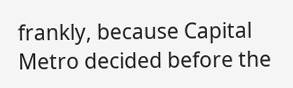frankly, because Capital Metro decided before the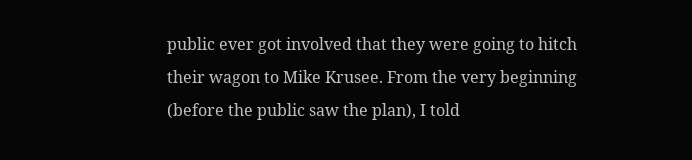public ever got involved that they were going to hitch their wagon to Mike Krusee. From the very beginning (before the public saw the plan), I told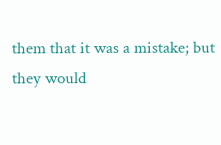them that it was a mistake; but they would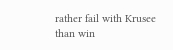rather fail with Krusee than win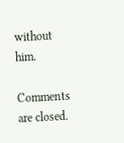without him.

Comments are closed.